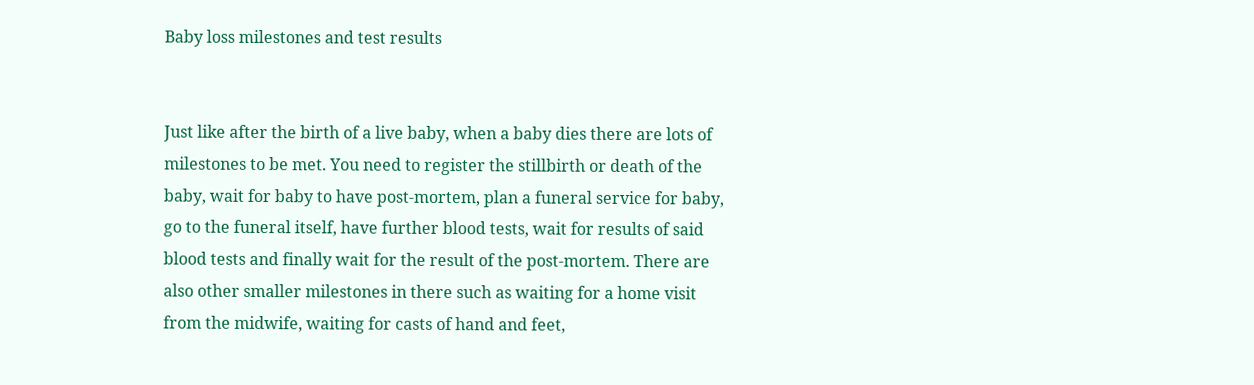Baby loss milestones and test results


Just like after the birth of a live baby, when a baby dies there are lots of milestones to be met. You need to register the stillbirth or death of the baby, wait for baby to have post-mortem, plan a funeral service for baby, go to the funeral itself, have further blood tests, wait for results of said blood tests and finally wait for the result of the post-mortem. There are also other smaller milestones in there such as waiting for a home visit from the midwife, waiting for casts of hand and feet,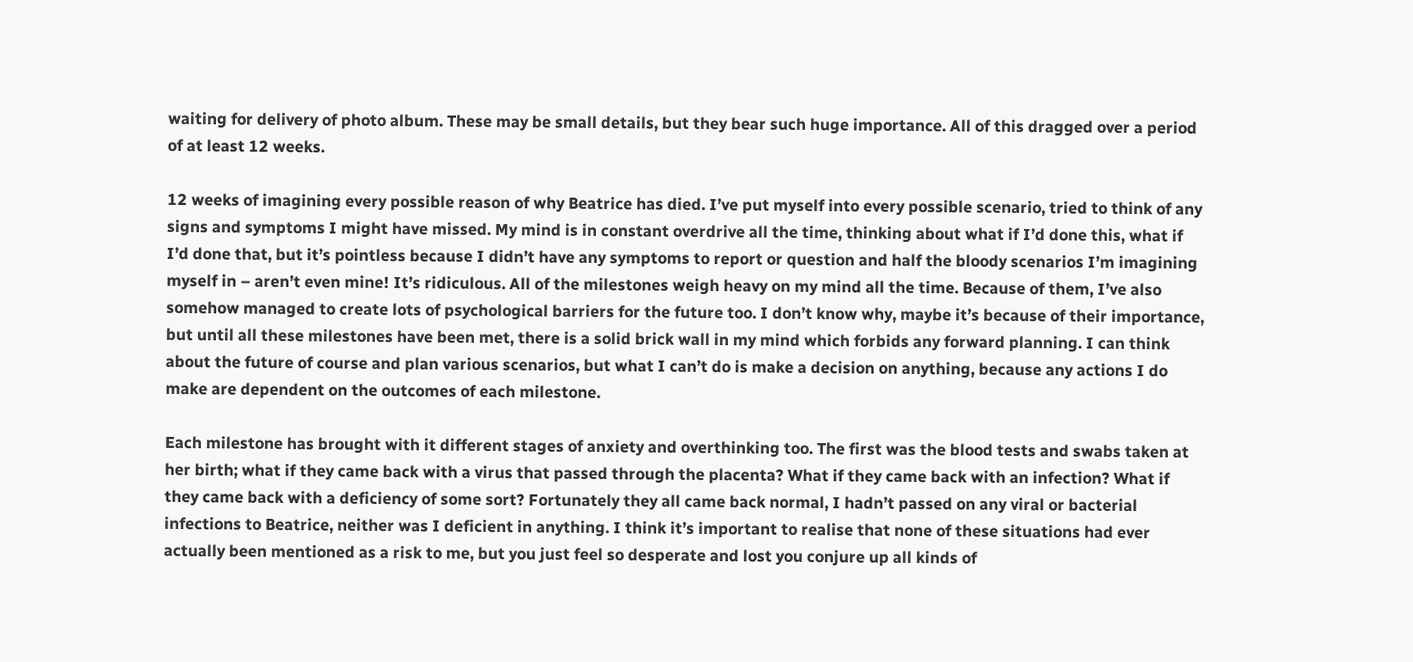waiting for delivery of photo album. These may be small details, but they bear such huge importance. All of this dragged over a period of at least 12 weeks.

12 weeks of imagining every possible reason of why Beatrice has died. I’ve put myself into every possible scenario, tried to think of any signs and symptoms I might have missed. My mind is in constant overdrive all the time, thinking about what if I’d done this, what if I’d done that, but it’s pointless because I didn’t have any symptoms to report or question and half the bloody scenarios I’m imagining myself in – aren’t even mine! It’s ridiculous. All of the milestones weigh heavy on my mind all the time. Because of them, I’ve also somehow managed to create lots of psychological barriers for the future too. I don’t know why, maybe it’s because of their importance, but until all these milestones have been met, there is a solid brick wall in my mind which forbids any forward planning. I can think about the future of course and plan various scenarios, but what I can’t do is make a decision on anything, because any actions I do make are dependent on the outcomes of each milestone.

Each milestone has brought with it different stages of anxiety and overthinking too. The first was the blood tests and swabs taken at her birth; what if they came back with a virus that passed through the placenta? What if they came back with an infection? What if they came back with a deficiency of some sort? Fortunately they all came back normal, I hadn’t passed on any viral or bacterial infections to Beatrice, neither was I deficient in anything. I think it’s important to realise that none of these situations had ever actually been mentioned as a risk to me, but you just feel so desperate and lost you conjure up all kinds of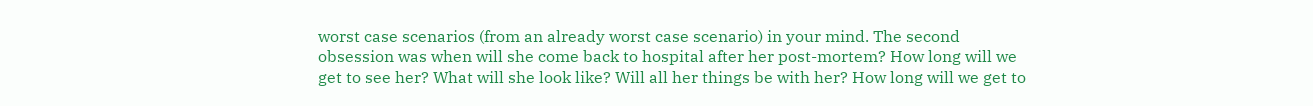worst case scenarios (from an already worst case scenario) in your mind. The second obsession was when will she come back to hospital after her post-mortem? How long will we get to see her? What will she look like? Will all her things be with her? How long will we get to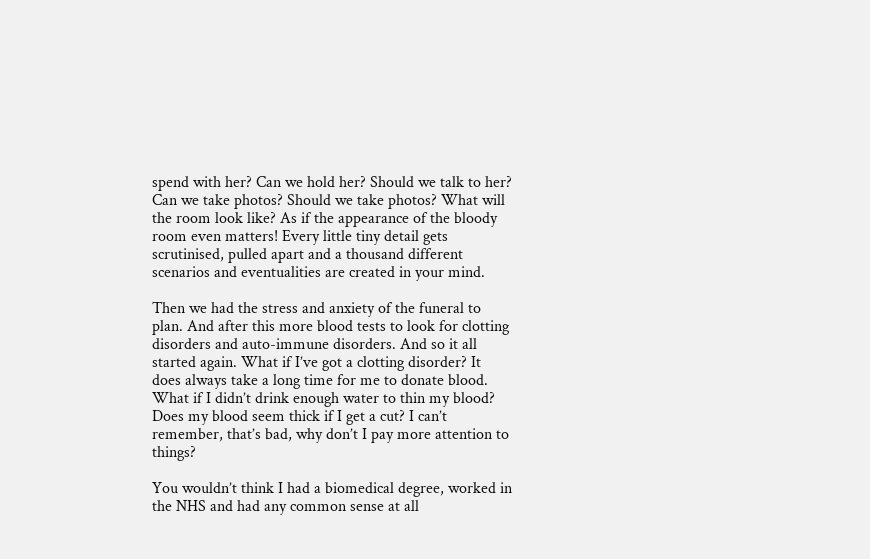spend with her? Can we hold her? Should we talk to her? Can we take photos? Should we take photos? What will the room look like? As if the appearance of the bloody room even matters! Every little tiny detail gets scrutinised, pulled apart and a thousand different scenarios and eventualities are created in your mind.

Then we had the stress and anxiety of the funeral to plan. And after this more blood tests to look for clotting disorders and auto-immune disorders. And so it all started again. What if I’ve got a clotting disorder? It does always take a long time for me to donate blood. What if I didn’t drink enough water to thin my blood? Does my blood seem thick if I get a cut? I can’t remember, that’s bad, why don’t I pay more attention to things?

You wouldn’t think I had a biomedical degree, worked in the NHS and had any common sense at all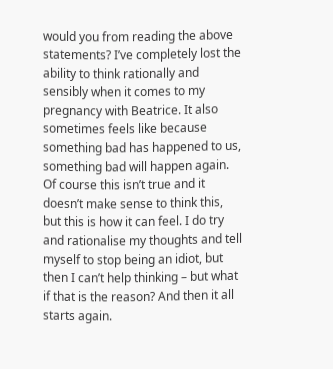would you from reading the above statements? I’ve completely lost the ability to think rationally and sensibly when it comes to my pregnancy with Beatrice. It also sometimes feels like because something bad has happened to us, something bad will happen again. Of course this isn’t true and it doesn’t make sense to think this, but this is how it can feel. I do try and rationalise my thoughts and tell myself to stop being an idiot, but then I can’t help thinking – but what if that is the reason? And then it all starts again.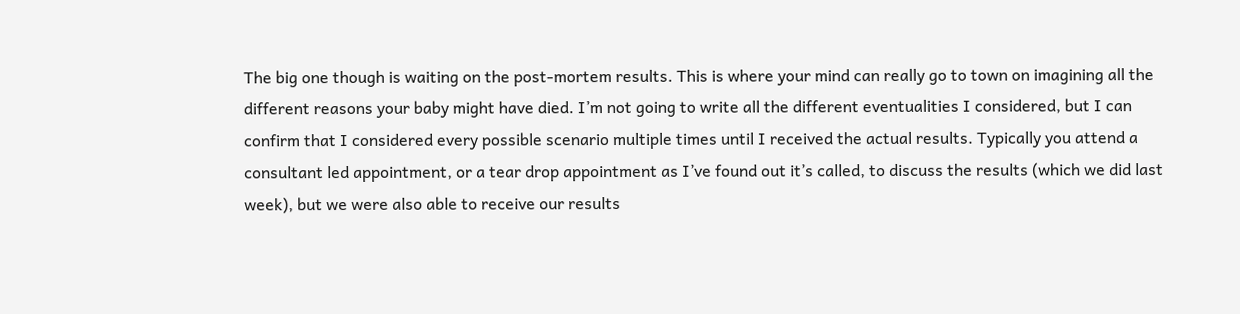The big one though is waiting on the post-mortem results. This is where your mind can really go to town on imagining all the different reasons your baby might have died. I’m not going to write all the different eventualities I considered, but I can confirm that I considered every possible scenario multiple times until I received the actual results. Typically you attend a consultant led appointment, or a tear drop appointment as I’ve found out it’s called, to discuss the results (which we did last week), but we were also able to receive our results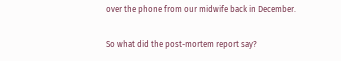over the phone from our midwife back in December.

So what did the post-mortem report say?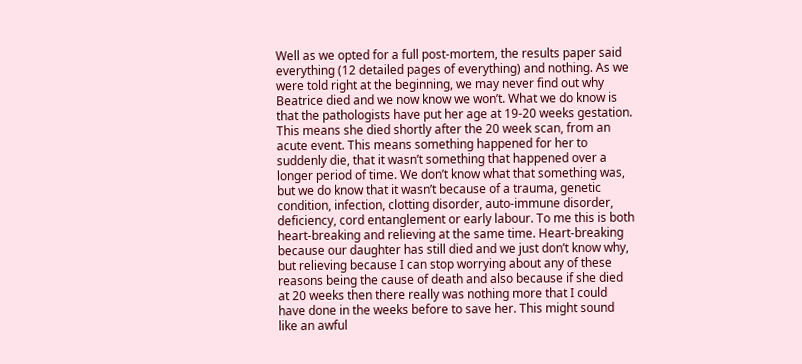Well as we opted for a full post-mortem, the results paper said everything (12 detailed pages of everything) and nothing. As we were told right at the beginning, we may never find out why Beatrice died and we now know we won’t. What we do know is that the pathologists have put her age at 19-20 weeks gestation. This means she died shortly after the 20 week scan, from an acute event. This means something happened for her to suddenly die, that it wasn’t something that happened over a longer period of time. We don’t know what that something was, but we do know that it wasn’t because of a trauma, genetic condition, infection, clotting disorder, auto-immune disorder, deficiency, cord entanglement or early labour. To me this is both heart-breaking and relieving at the same time. Heart-breaking because our daughter has still died and we just don’t know why, but relieving because I can stop worrying about any of these reasons being the cause of death and also because if she died at 20 weeks then there really was nothing more that I could have done in the weeks before to save her. This might sound like an awful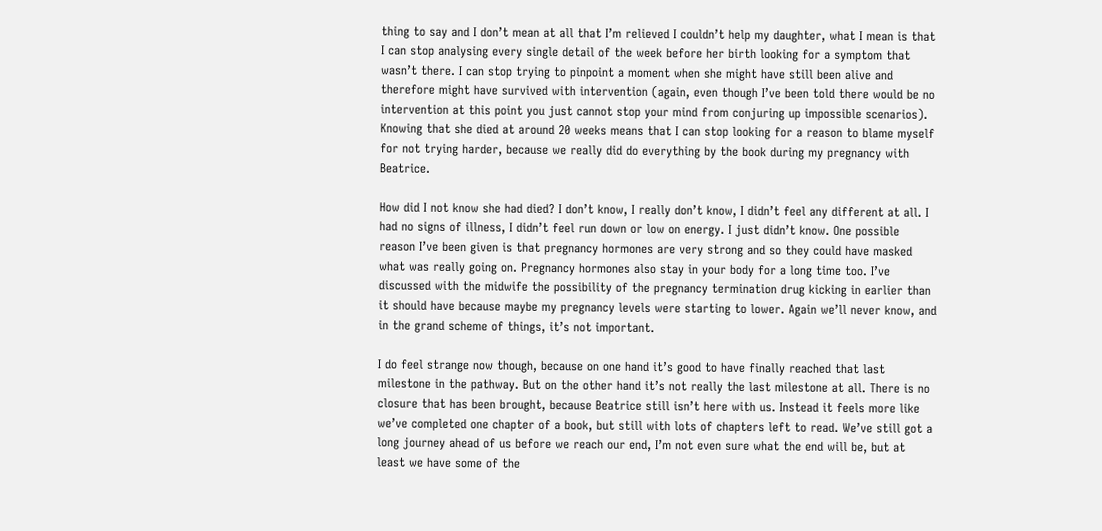thing to say and I don’t mean at all that I’m relieved I couldn’t help my daughter, what I mean is that I can stop analysing every single detail of the week before her birth looking for a symptom that wasn’t there. I can stop trying to pinpoint a moment when she might have still been alive and therefore might have survived with intervention (again, even though I’ve been told there would be no intervention at this point you just cannot stop your mind from conjuring up impossible scenarios). Knowing that she died at around 20 weeks means that I can stop looking for a reason to blame myself for not trying harder, because we really did do everything by the book during my pregnancy with Beatrice.

How did I not know she had died? I don’t know, I really don’t know, I didn’t feel any different at all. I had no signs of illness, I didn’t feel run down or low on energy. I just didn’t know. One possible reason I’ve been given is that pregnancy hormones are very strong and so they could have masked what was really going on. Pregnancy hormones also stay in your body for a long time too. I’ve discussed with the midwife the possibility of the pregnancy termination drug kicking in earlier than it should have because maybe my pregnancy levels were starting to lower. Again we’ll never know, and in the grand scheme of things, it’s not important.

I do feel strange now though, because on one hand it’s good to have finally reached that last milestone in the pathway. But on the other hand it’s not really the last milestone at all. There is no closure that has been brought, because Beatrice still isn’t here with us. Instead it feels more like we’ve completed one chapter of a book, but still with lots of chapters left to read. We’ve still got a long journey ahead of us before we reach our end, I’m not even sure what the end will be, but at least we have some of the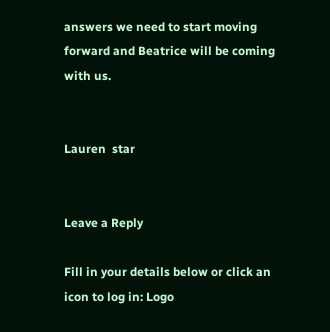answers we need to start moving forward and Beatrice will be coming with us.


Lauren  star


Leave a Reply

Fill in your details below or click an icon to log in: Logo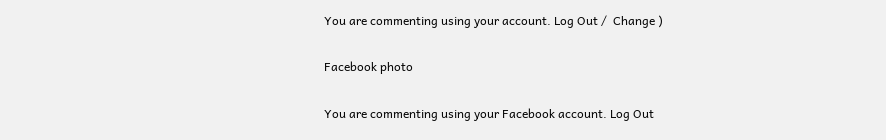You are commenting using your account. Log Out /  Change )

Facebook photo

You are commenting using your Facebook account. Log Out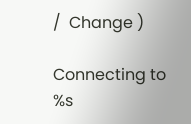/  Change )

Connecting to %s